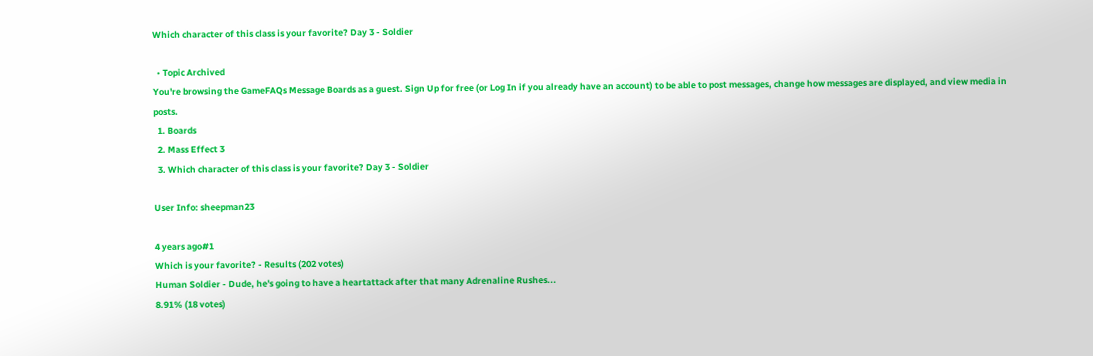Which character of this class is your favorite? Day 3 - Soldier

  • Topic Archived
You're browsing the GameFAQs Message Boards as a guest. Sign Up for free (or Log In if you already have an account) to be able to post messages, change how messages are displayed, and view media in posts.
  1. Boards
  2. Mass Effect 3
  3. Which character of this class is your favorite? Day 3 - Soldier

User Info: sheepman23

4 years ago#1
Which is your favorite? - Results (202 votes)
Human Soldier - Dude, he's going to have a heartattack after that many Adrenaline Rushes...
8.91% (18 votes)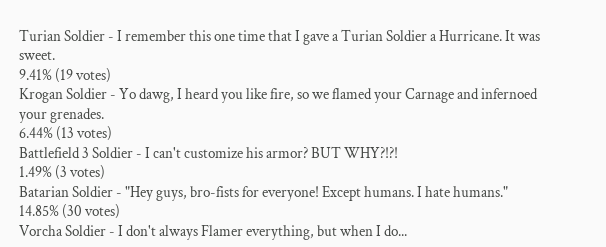Turian Soldier - I remember this one time that I gave a Turian Soldier a Hurricane. It was sweet.
9.41% (19 votes)
Krogan Soldier - Yo dawg, I heard you like fire, so we flamed your Carnage and infernoed your grenades.
6.44% (13 votes)
Battlefield 3 Soldier - I can't customize his armor? BUT WHY?!?!
1.49% (3 votes)
Batarian Soldier - "Hey guys, bro-fists for everyone! Except humans. I hate humans."
14.85% (30 votes)
Vorcha Soldier - I don't always Flamer everything, but when I do...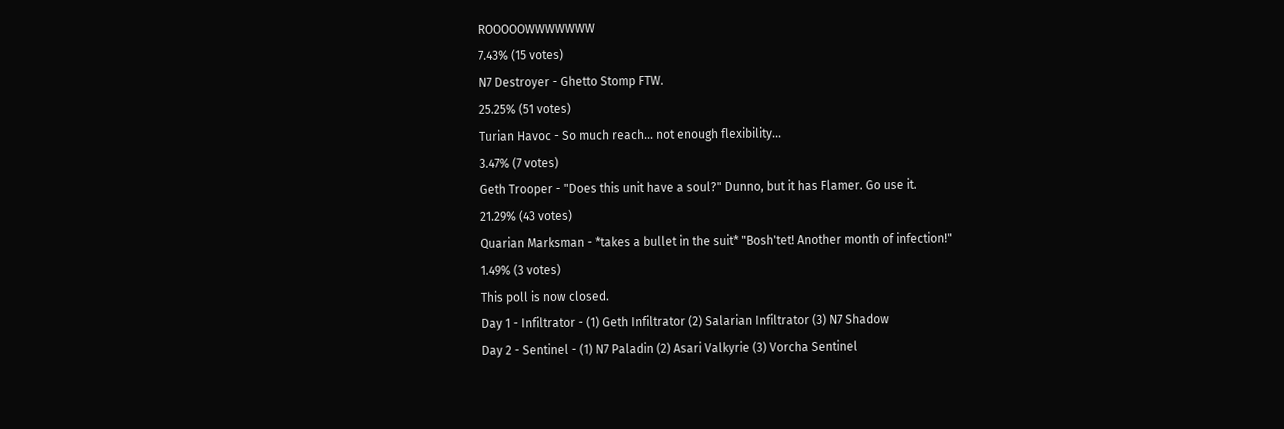ROOOOOWWWWWWW
7.43% (15 votes)
N7 Destroyer - Ghetto Stomp FTW.
25.25% (51 votes)
Turian Havoc - So much reach... not enough flexibility...
3.47% (7 votes)
Geth Trooper - "Does this unit have a soul?" Dunno, but it has Flamer. Go use it.
21.29% (43 votes)
Quarian Marksman - *takes a bullet in the suit* "Bosh'tet! Another month of infection!"
1.49% (3 votes)
This poll is now closed.
Day 1 - Infiltrator - (1) Geth Infiltrator (2) Salarian Infiltrator (3) N7 Shadow
Day 2 - Sentinel - (1) N7 Paladin (2) Asari Valkyrie (3) Vorcha Sentinel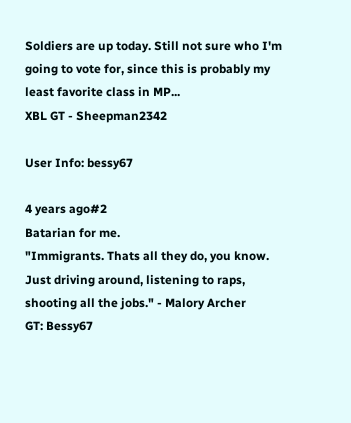Soldiers are up today. Still not sure who I'm going to vote for, since this is probably my least favorite class in MP...
XBL GT - Sheepman2342

User Info: bessy67

4 years ago#2
Batarian for me.
"Immigrants. Thats all they do, you know. Just driving around, listening to raps, shooting all the jobs." - Malory Archer
GT: Bessy67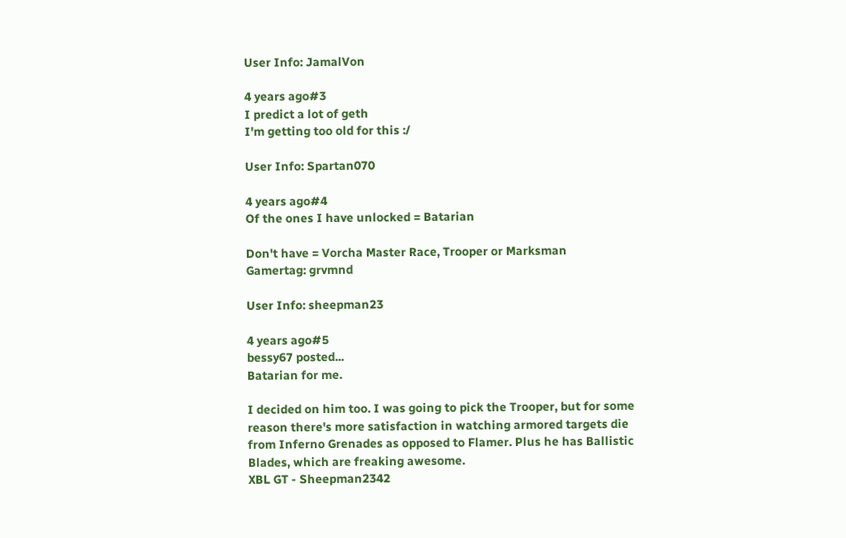User Info: JamalVon

4 years ago#3
I predict a lot of geth
I'm getting too old for this :/

User Info: Spartan070

4 years ago#4
Of the ones I have unlocked = Batarian

Don't have = Vorcha Master Race, Trooper or Marksman
Gamertag: grvmnd

User Info: sheepman23

4 years ago#5
bessy67 posted...
Batarian for me.

I decided on him too. I was going to pick the Trooper, but for some reason there's more satisfaction in watching armored targets die from Inferno Grenades as opposed to Flamer. Plus he has Ballistic Blades, which are freaking awesome.
XBL GT - Sheepman2342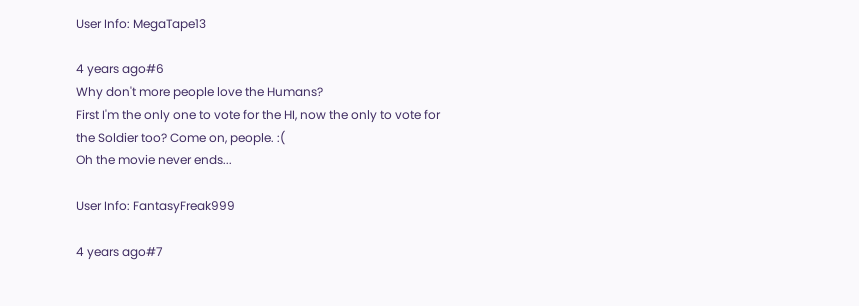User Info: MegaTape13

4 years ago#6
Why don't more people love the Humans?
First I'm the only one to vote for the HI, now the only to vote for the Soldier too? Come on, people. :(
Oh the movie never ends...

User Info: FantasyFreak999

4 years ago#7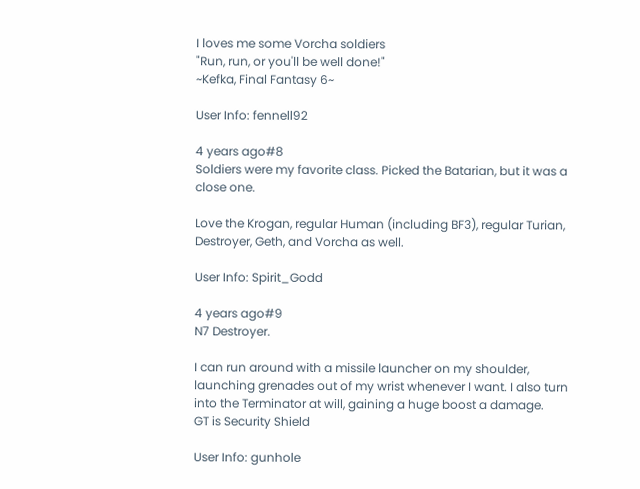I loves me some Vorcha soldiers
"Run, run, or you'll be well done!"
~Kefka, Final Fantasy 6~

User Info: fennell92

4 years ago#8
Soldiers were my favorite class. Picked the Batarian, but it was a close one.

Love the Krogan, regular Human (including BF3), regular Turian, Destroyer, Geth, and Vorcha as well.

User Info: Spirit_Godd

4 years ago#9
N7 Destroyer.

I can run around with a missile launcher on my shoulder, launching grenades out of my wrist whenever I want. I also turn into the Terminator at will, gaining a huge boost a damage.
GT is Security Shield

User Info: gunhole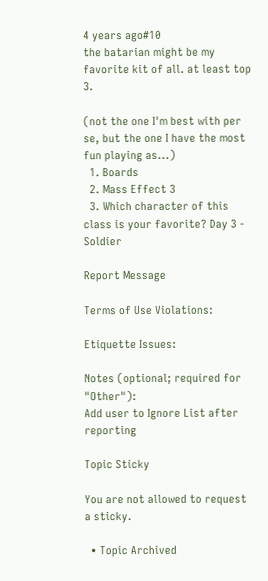4 years ago#10
the batarian might be my favorite kit of all. at least top 3.

(not the one I'm best with per se, but the one I have the most fun playing as...)
  1. Boards
  2. Mass Effect 3
  3. Which character of this class is your favorite? Day 3 - Soldier

Report Message

Terms of Use Violations:

Etiquette Issues:

Notes (optional; required for "Other"):
Add user to Ignore List after reporting

Topic Sticky

You are not allowed to request a sticky.

  • Topic Archived